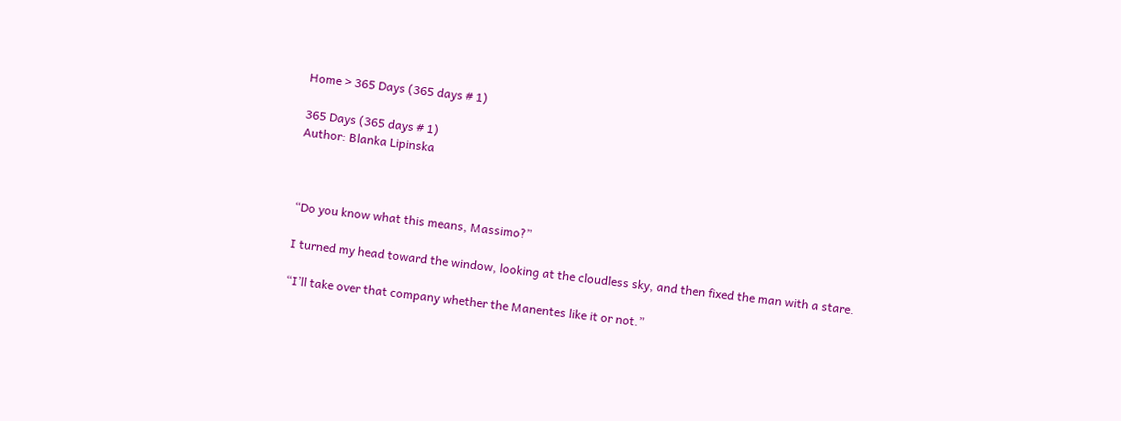Home > 365 Days (365 days # 1)

365 Days (365 days # 1)
Author: Blanka Lipinska



“Do you know what this means, Massimo?”

I turned my head toward the window, looking at the cloudless sky, and then fixed the man with a stare.

“I’ll take over that company whether the Manentes like it or not.”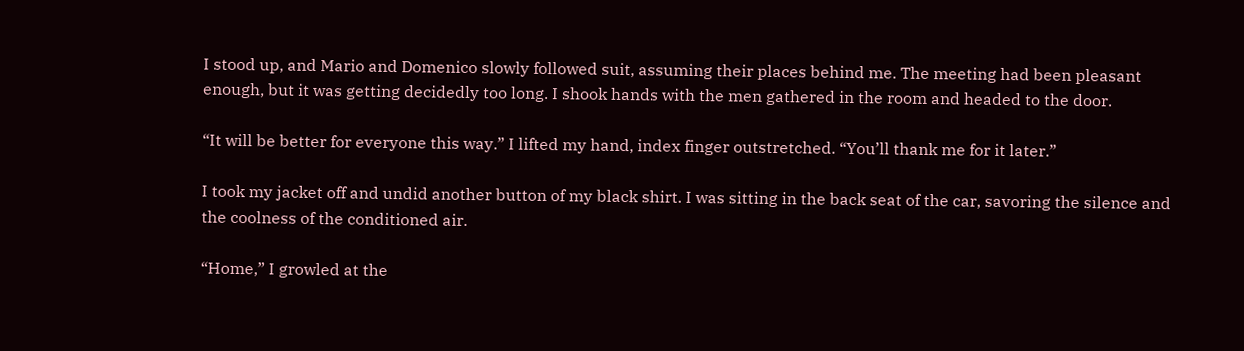I stood up, and Mario and Domenico slowly followed suit, assuming their places behind me. The meeting had been pleasant enough, but it was getting decidedly too long. I shook hands with the men gathered in the room and headed to the door.

“It will be better for everyone this way.” I lifted my hand, index finger outstretched. “You’ll thank me for it later.”

I took my jacket off and undid another button of my black shirt. I was sitting in the back seat of the car, savoring the silence and the coolness of the conditioned air.

“Home,” I growled at the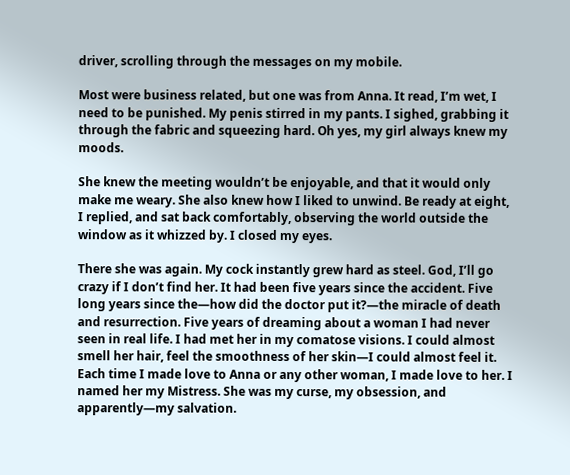driver, scrolling through the messages on my mobile.

Most were business related, but one was from Anna. It read, I’m wet, I need to be punished. My penis stirred in my pants. I sighed, grabbing it through the fabric and squeezing hard. Oh yes, my girl always knew my moods.

She knew the meeting wouldn’t be enjoyable, and that it would only make me weary. She also knew how I liked to unwind. Be ready at eight, I replied, and sat back comfortably, observing the world outside the window as it whizzed by. I closed my eyes.

There she was again. My cock instantly grew hard as steel. God, I’ll go crazy if I don’t find her. It had been five years since the accident. Five long years since the—how did the doctor put it?—the miracle of death and resurrection. Five years of dreaming about a woman I had never seen in real life. I had met her in my comatose visions. I could almost smell her hair, feel the smoothness of her skin—I could almost feel it. Each time I made love to Anna or any other woman, I made love to her. I named her my Mistress. She was my curse, my obsession, and apparently—my salvation.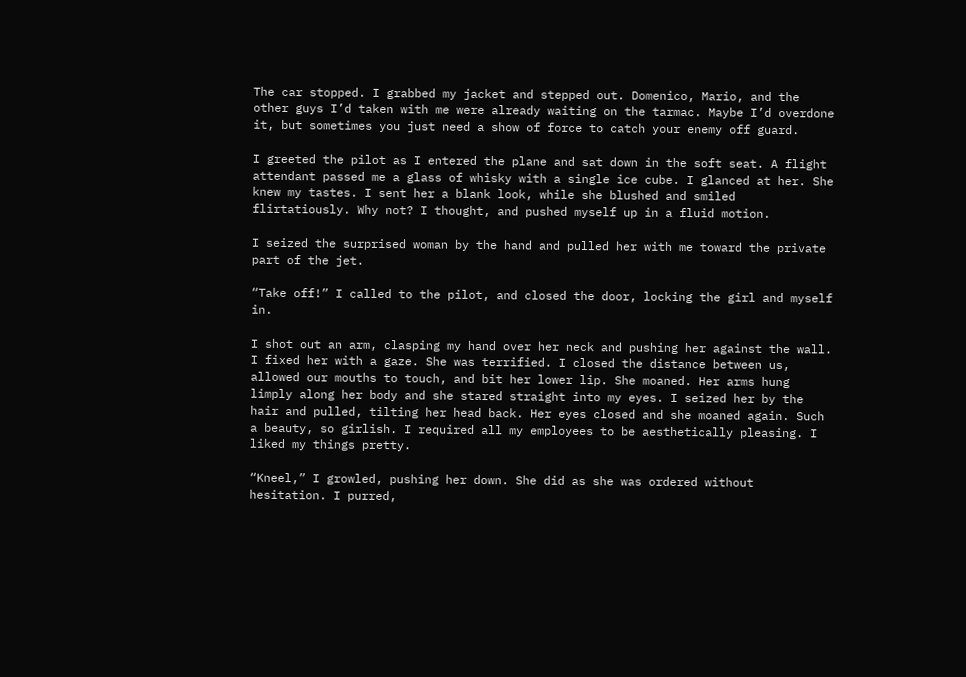The car stopped. I grabbed my jacket and stepped out. Domenico, Mario, and the other guys I’d taken with me were already waiting on the tarmac. Maybe I’d overdone it, but sometimes you just need a show of force to catch your enemy off guard.

I greeted the pilot as I entered the plane and sat down in the soft seat. A flight attendant passed me a glass of whisky with a single ice cube. I glanced at her. She knew my tastes. I sent her a blank look, while she blushed and smiled flirtatiously. Why not? I thought, and pushed myself up in a fluid motion.

I seized the surprised woman by the hand and pulled her with me toward the private part of the jet.

“Take off!” I called to the pilot, and closed the door, locking the girl and myself in.

I shot out an arm, clasping my hand over her neck and pushing her against the wall. I fixed her with a gaze. She was terrified. I closed the distance between us, allowed our mouths to touch, and bit her lower lip. She moaned. Her arms hung limply along her body and she stared straight into my eyes. I seized her by the hair and pulled, tilting her head back. Her eyes closed and she moaned again. Such a beauty, so girlish. I required all my employees to be aesthetically pleasing. I liked my things pretty.

“Kneel,” I growled, pushing her down. She did as she was ordered without hesitation. I purred,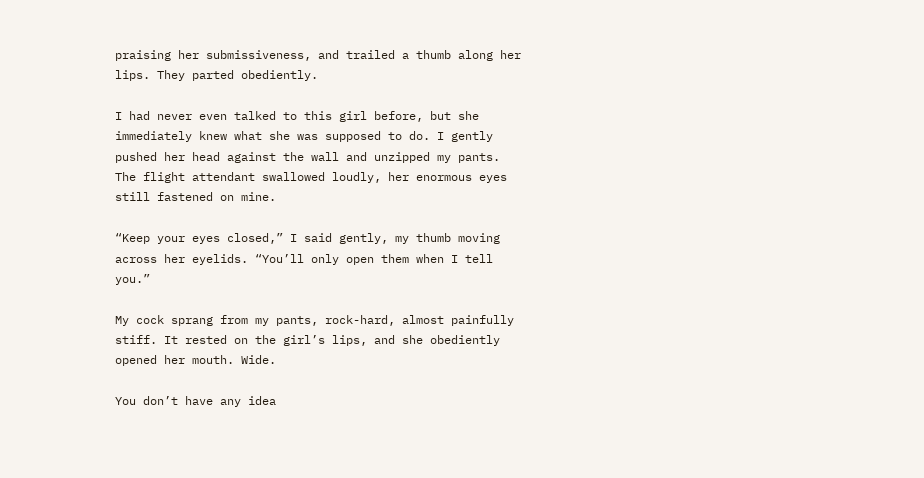praising her submissiveness, and trailed a thumb along her lips. They parted obediently.

I had never even talked to this girl before, but she immediately knew what she was supposed to do. I gently pushed her head against the wall and unzipped my pants. The flight attendant swallowed loudly, her enormous eyes still fastened on mine.

“Keep your eyes closed,” I said gently, my thumb moving across her eyelids. “You’ll only open them when I tell you.”

My cock sprang from my pants, rock-hard, almost painfully stiff. It rested on the girl’s lips, and she obediently opened her mouth. Wide.

You don’t have any idea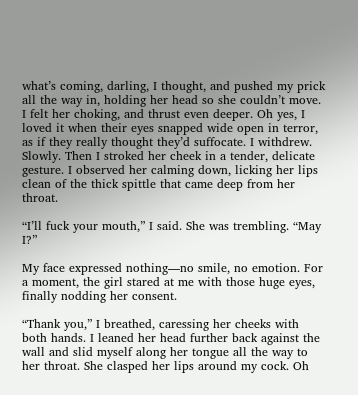what’s coming, darling, I thought, and pushed my prick all the way in, holding her head so she couldn’t move. I felt her choking, and thrust even deeper. Oh yes, I loved it when their eyes snapped wide open in terror, as if they really thought they’d suffocate. I withdrew. Slowly. Then I stroked her cheek in a tender, delicate gesture. I observed her calming down, licking her lips clean of the thick spittle that came deep from her throat.

“I’ll fuck your mouth,” I said. She was trembling. “May I?”

My face expressed nothing—no smile, no emotion. For a moment, the girl stared at me with those huge eyes, finally nodding her consent.

“Thank you,” I breathed, caressing her cheeks with both hands. I leaned her head further back against the wall and slid myself along her tongue all the way to her throat. She clasped her lips around my cock. Oh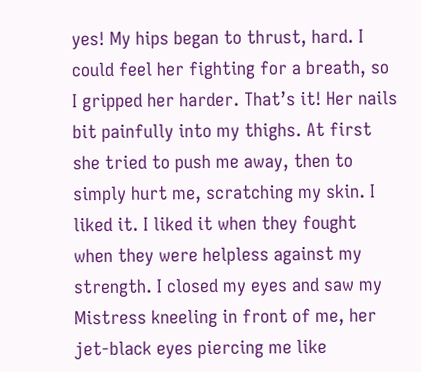yes! My hips began to thrust, hard. I could feel her fighting for a breath, so I gripped her harder. That’s it! Her nails bit painfully into my thighs. At first she tried to push me away, then to simply hurt me, scratching my skin. I liked it. I liked it when they fought when they were helpless against my strength. I closed my eyes and saw my Mistress kneeling in front of me, her jet-black eyes piercing me like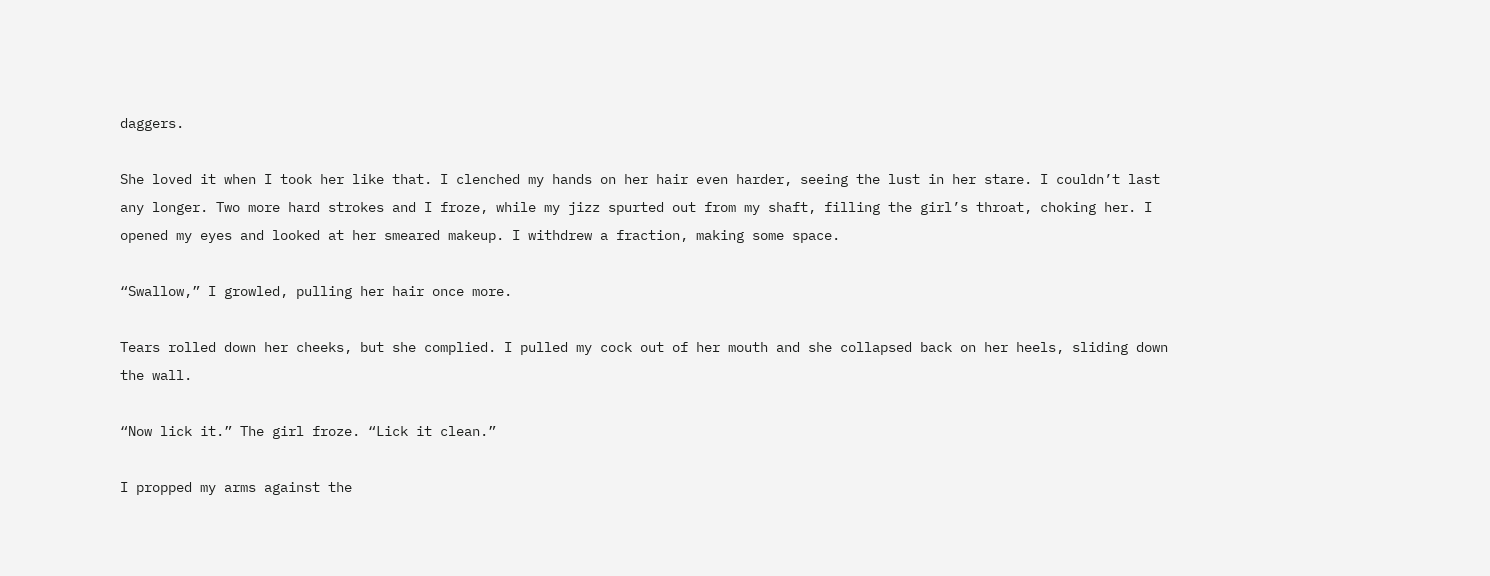daggers.

She loved it when I took her like that. I clenched my hands on her hair even harder, seeing the lust in her stare. I couldn’t last any longer. Two more hard strokes and I froze, while my jizz spurted out from my shaft, filling the girl’s throat, choking her. I opened my eyes and looked at her smeared makeup. I withdrew a fraction, making some space.

“Swallow,” I growled, pulling her hair once more.

Tears rolled down her cheeks, but she complied. I pulled my cock out of her mouth and she collapsed back on her heels, sliding down the wall.

“Now lick it.” The girl froze. “Lick it clean.”

I propped my arms against the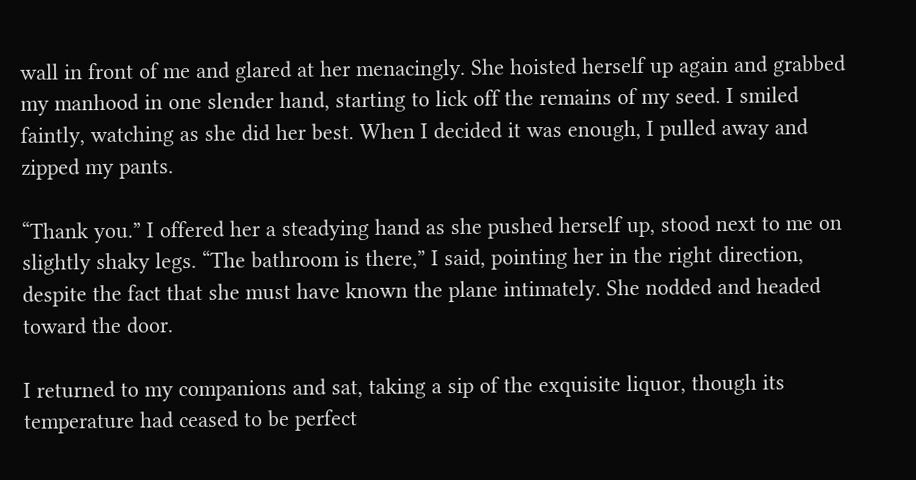wall in front of me and glared at her menacingly. She hoisted herself up again and grabbed my manhood in one slender hand, starting to lick off the remains of my seed. I smiled faintly, watching as she did her best. When I decided it was enough, I pulled away and zipped my pants.

“Thank you.” I offered her a steadying hand as she pushed herself up, stood next to me on slightly shaky legs. “The bathroom is there,” I said, pointing her in the right direction, despite the fact that she must have known the plane intimately. She nodded and headed toward the door.

I returned to my companions and sat, taking a sip of the exquisite liquor, though its temperature had ceased to be perfect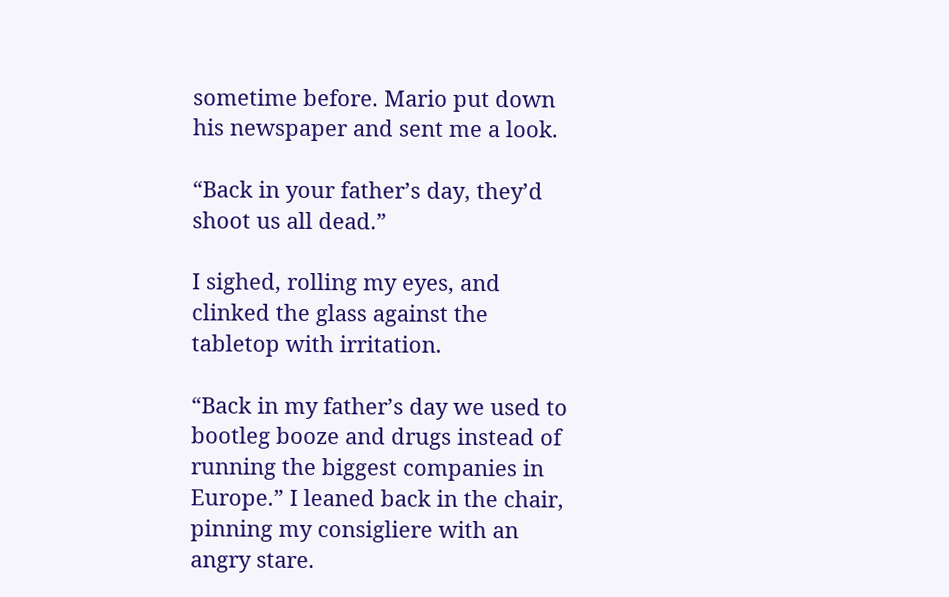sometime before. Mario put down his newspaper and sent me a look.

“Back in your father’s day, they’d shoot us all dead.”

I sighed, rolling my eyes, and clinked the glass against the tabletop with irritation.

“Back in my father’s day we used to bootleg booze and drugs instead of running the biggest companies in Europe.” I leaned back in the chair, pinning my consigliere with an angry stare.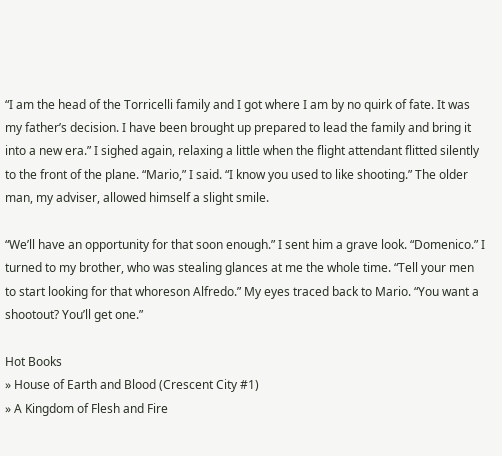“I am the head of the Torricelli family and I got where I am by no quirk of fate. It was my father’s decision. I have been brought up prepared to lead the family and bring it into a new era.” I sighed again, relaxing a little when the flight attendant flitted silently to the front of the plane. “Mario,” I said. “I know you used to like shooting.” The older man, my adviser, allowed himself a slight smile.

“We’ll have an opportunity for that soon enough.” I sent him a grave look. “Domenico.” I turned to my brother, who was stealing glances at me the whole time. “Tell your men to start looking for that whoreson Alfredo.” My eyes traced back to Mario. “You want a shootout? You’ll get one.”

Hot Books
» House of Earth and Blood (Crescent City #1)
» A Kingdom of Flesh and Fire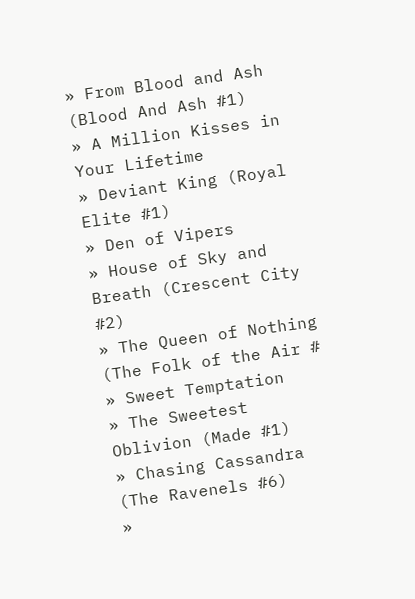» From Blood and Ash (Blood And Ash #1)
» A Million Kisses in Your Lifetime
» Deviant King (Royal Elite #1)
» Den of Vipers
» House of Sky and Breath (Crescent City #2)
» The Queen of Nothing (The Folk of the Air #
» Sweet Temptation
» The Sweetest Oblivion (Made #1)
» Chasing Cassandra (The Ravenels #6)
»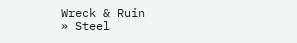Wreck & Ruin
» Steel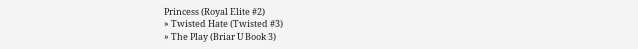Princess (Royal Elite #2)
» Twisted Hate (Twisted #3)
» The Play (Briar U Book 3)